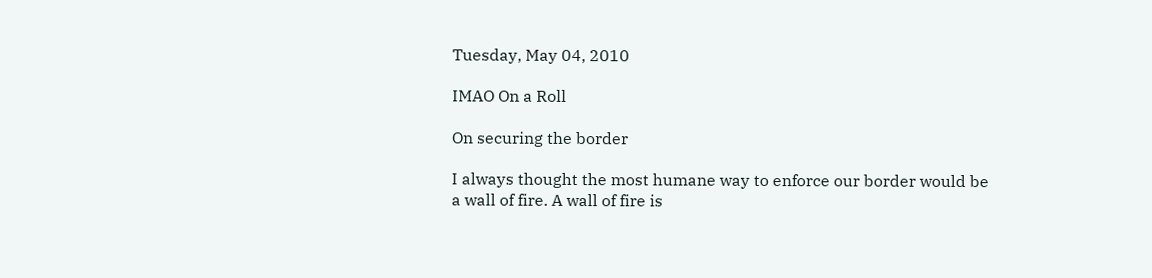Tuesday, May 04, 2010

IMAO On a Roll

On securing the border

I always thought the most humane way to enforce our border would be a wall of fire. A wall of fire is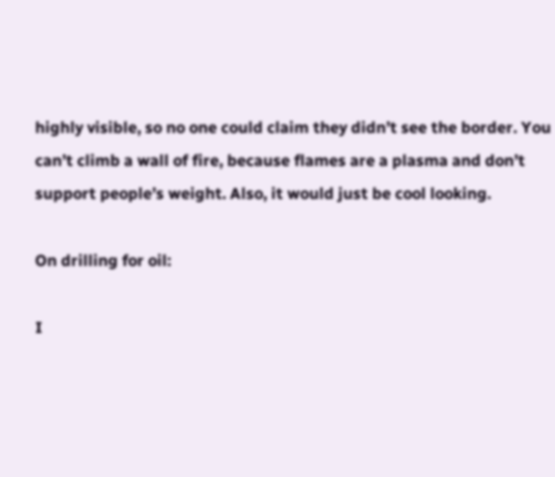highly visible, so no one could claim they didn’t see the border. You can’t climb a wall of fire, because flames are a plasma and don’t support people’s weight. Also, it would just be cool looking.

On drilling for oil:

I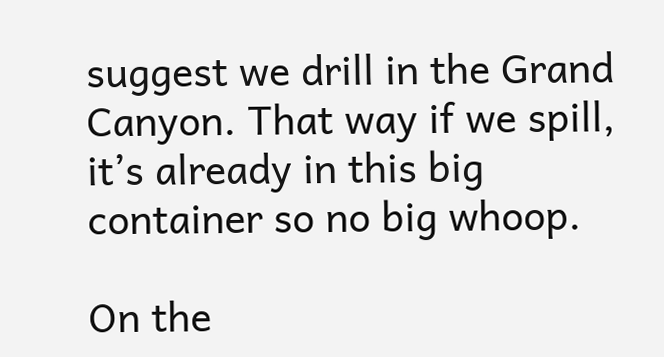suggest we drill in the Grand Canyon. That way if we spill, it’s already in this big container so no big whoop.

On the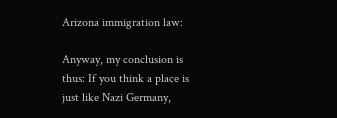Arizona immigration law:

Anyway, my conclusion is thus: If you think a place is just like Nazi Germany,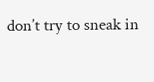don’t try to sneak in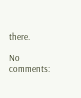there.

No comments: